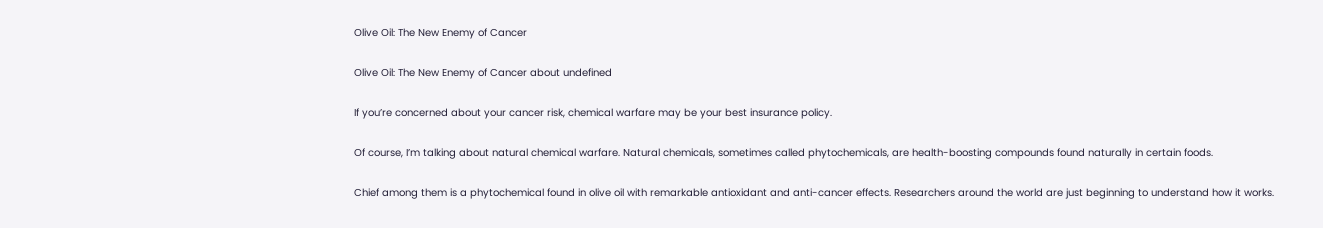Olive Oil: The New Enemy of Cancer

Olive Oil: The New Enemy of Cancer about undefined

If you’re concerned about your cancer risk, chemical warfare may be your best insurance policy.

Of course, I’m talking about natural chemical warfare. Natural chemicals, sometimes called phytochemicals, are health-boosting compounds found naturally in certain foods.

Chief among them is a phytochemical found in olive oil with remarkable antioxidant and anti-cancer effects. Researchers around the world are just beginning to understand how it works.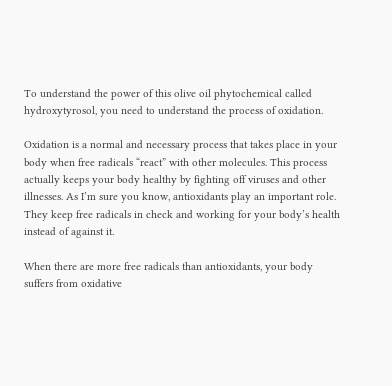To understand the power of this olive oil phytochemical called hydroxytyrosol, you need to understand the process of oxidation.

Oxidation is a normal and necessary process that takes place in your body when free radicals “react” with other molecules. This process actually keeps your body healthy by fighting off viruses and other illnesses. As I’m sure you know, antioxidants play an important role. They keep free radicals in check and working for your body’s health instead of against it.

When there are more free radicals than antioxidants, your body suffers from oxidative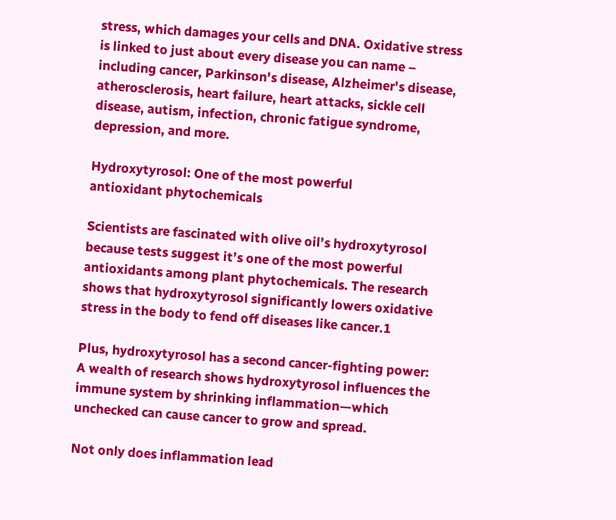stress, which damages your cells and DNA. Oxidative stress is linked to just about every disease you can name – including cancer, Parkinson's disease, Alzheimer's disease, atherosclerosis, heart failure, heart attacks, sickle cell disease, autism, infection, chronic fatigue syndrome, depression, and more.

Hydroxytyrosol: One of the most powerful
antioxidant phytochemicals

Scientists are fascinated with olive oil’s hydroxytyrosol because tests suggest it’s one of the most powerful antioxidants among plant phytochemicals. The research shows that hydroxytyrosol significantly lowers oxidative stress in the body to fend off diseases like cancer.1

Plus, hydroxytyrosol has a second cancer-fighting power: A wealth of research shows hydroxytyrosol influences the immune system by shrinking inflammation—which unchecked can cause cancer to grow and spread.

Not only does inflammation lead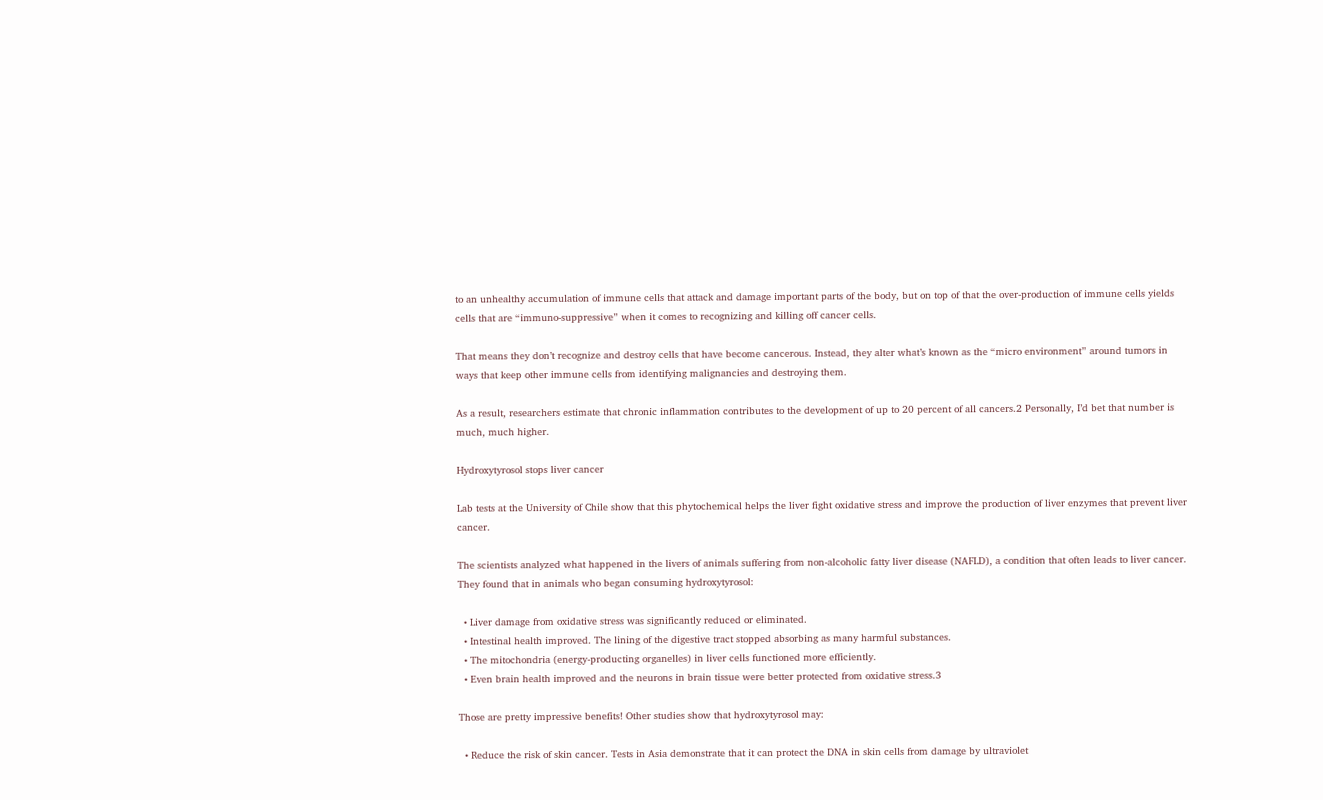to an unhealthy accumulation of immune cells that attack and damage important parts of the body, but on top of that the over-production of immune cells yields cells that are “immuno-suppressive” when it comes to recognizing and killing off cancer cells.

That means they don’t recognize and destroy cells that have become cancerous. Instead, they alter what’s known as the “micro environment” around tumors in ways that keep other immune cells from identifying malignancies and destroying them.

As a result, researchers estimate that chronic inflammation contributes to the development of up to 20 percent of all cancers.2 Personally, I’d bet that number is much, much higher.

Hydroxytyrosol stops liver cancer

Lab tests at the University of Chile show that this phytochemical helps the liver fight oxidative stress and improve the production of liver enzymes that prevent liver cancer.

The scientists analyzed what happened in the livers of animals suffering from non-alcoholic fatty liver disease (NAFLD), a condition that often leads to liver cancer. They found that in animals who began consuming hydroxytyrosol:

  • Liver damage from oxidative stress was significantly reduced or eliminated.
  • Intestinal health improved. The lining of the digestive tract stopped absorbing as many harmful substances.
  • The mitochondria (energy-producting organelles) in liver cells functioned more efficiently.
  • Even brain health improved and the neurons in brain tissue were better protected from oxidative stress.3

Those are pretty impressive benefits! Other studies show that hydroxytyrosol may:

  • Reduce the risk of skin cancer. Tests in Asia demonstrate that it can protect the DNA in skin cells from damage by ultraviolet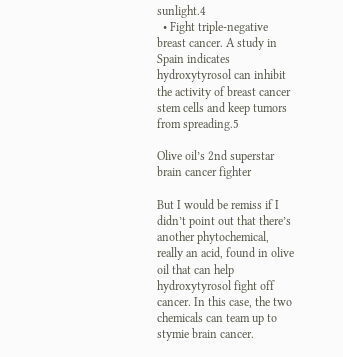sunlight.4
  • Fight triple-negative breast cancer. A study in Spain indicates hydroxytyrosol can inhibit the activity of breast cancer stem cells and keep tumors from spreading.5

Olive oil’s 2nd superstar brain cancer fighter

But I would be remiss if I didn’t point out that there’s another phytochemical, really an acid, found in olive oil that can help hydroxytyrosol fight off cancer. In this case, the two chemicals can team up to stymie brain cancer.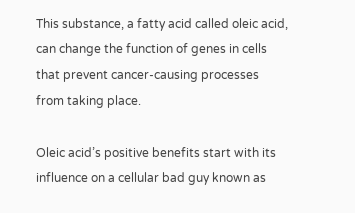This substance, a fatty acid called oleic acid, can change the function of genes in cells that prevent cancer-causing processes from taking place.

Oleic acid’s positive benefits start with its influence on a cellular bad guy known as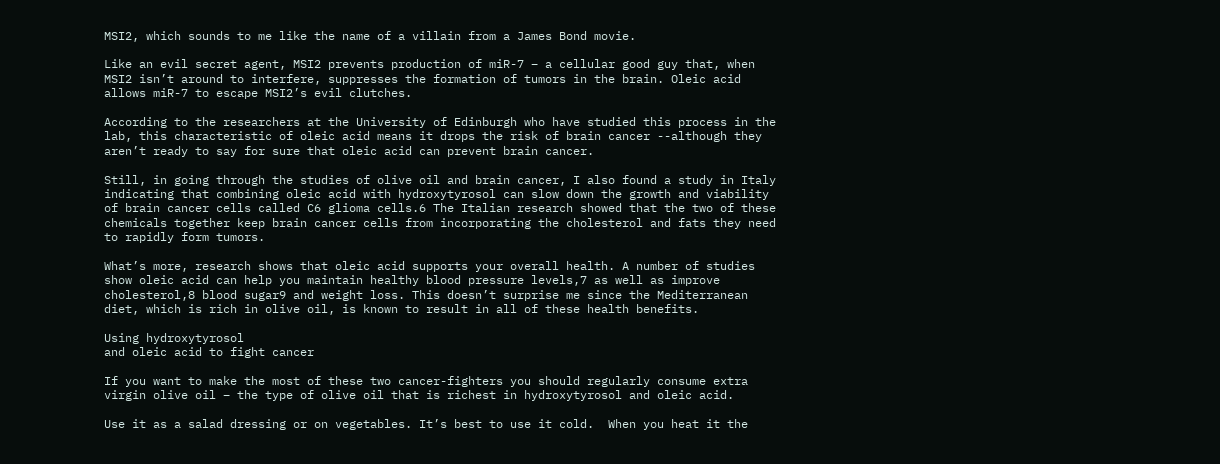MSI2, which sounds to me like the name of a villain from a James Bond movie.

Like an evil secret agent, MSI2 prevents production of miR-7 – a cellular good guy that, when MSI2 isn’t around to interfere, suppresses the formation of tumors in the brain. Oleic acid allows miR-7 to escape MSI2’s evil clutches.

According to the researchers at the University of Edinburgh who have studied this process in the lab, this characteristic of oleic acid means it drops the risk of brain cancer --although they aren’t ready to say for sure that oleic acid can prevent brain cancer.

Still, in going through the studies of olive oil and brain cancer, I also found a study in Italy indicating that combining oleic acid with hydroxytyrosol can slow down the growth and viability of brain cancer cells called C6 glioma cells.6 The Italian research showed that the two of these chemicals together keep brain cancer cells from incorporating the cholesterol and fats they need to rapidly form tumors.

What’s more, research shows that oleic acid supports your overall health. A number of studies show oleic acid can help you maintain healthy blood pressure levels,7 as well as improve cholesterol,8 blood sugar9 and weight loss. This doesn’t surprise me since the Mediterranean diet, which is rich in olive oil, is known to result in all of these health benefits.

Using hydroxytyrosol
and oleic acid to fight cancer

If you want to make the most of these two cancer-fighters you should regularly consume extra virgin olive oil – the type of olive oil that is richest in hydroxytyrosol and oleic acid.

Use it as a salad dressing or on vegetables. It’s best to use it cold.  When you heat it the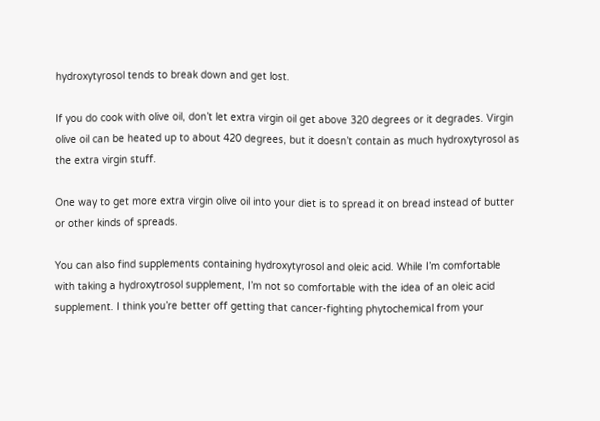hydroxytyrosol tends to break down and get lost.

If you do cook with olive oil, don’t let extra virgin oil get above 320 degrees or it degrades. Virgin olive oil can be heated up to about 420 degrees, but it doesn’t contain as much hydroxytyrosol as the extra virgin stuff.

One way to get more extra virgin olive oil into your diet is to spread it on bread instead of butter or other kinds of spreads.

You can also find supplements containing hydroxytyrosol and oleic acid. While I’m comfortable with taking a hydroxytrosol supplement, I’m not so comfortable with the idea of an oleic acid supplement. I think you’re better off getting that cancer-fighting phytochemical from your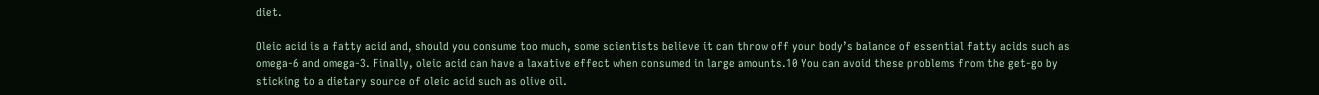diet.

Oleic acid is a fatty acid and, should you consume too much, some scientists believe it can throw off your body’s balance of essential fatty acids such as omega-6 and omega-3. Finally, oleic acid can have a laxative effect when consumed in large amounts.10 You can avoid these problems from the get-go by sticking to a dietary source of oleic acid such as olive oil.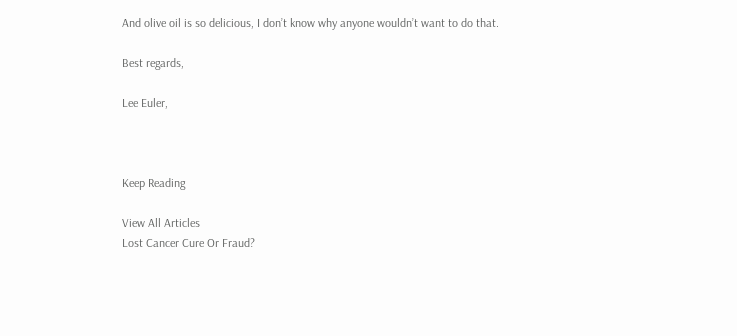And olive oil is so delicious, I don’t know why anyone wouldn’t want to do that.

Best regards,

Lee Euler,



Keep Reading

View All Articles
Lost Cancer Cure Or Fraud?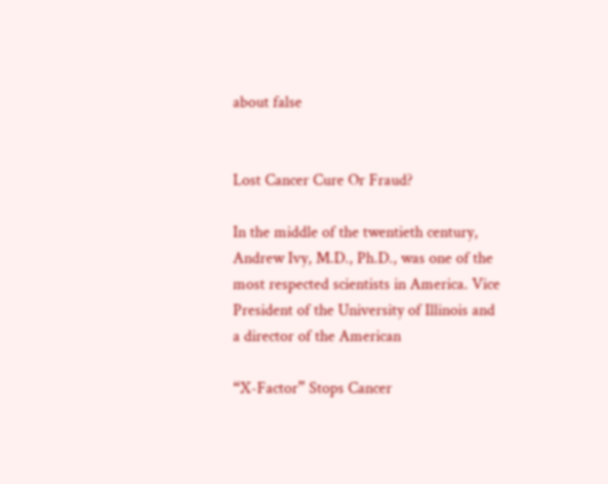about false


Lost Cancer Cure Or Fraud?

In the middle of the twentieth century, Andrew Ivy, M.D., Ph.D., was one of the most respected scientists in America. Vice President of the University of Illinois and a director of the American

“X-Factor” Stops Cancer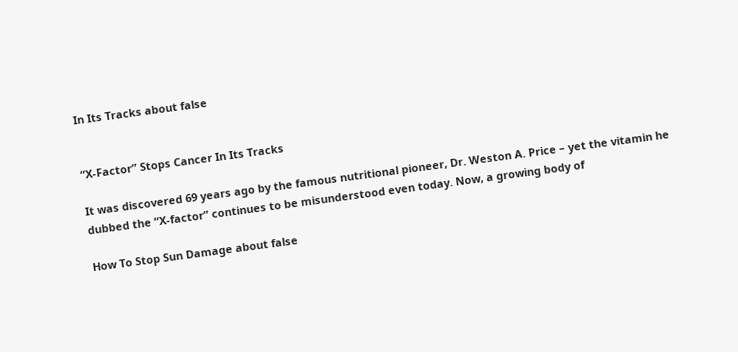In Its Tracks about false


“X-Factor” Stops Cancer In Its Tracks

It was discovered 69 years ago by the famous nutritional pioneer, Dr. Weston A. Price – yet the vitamin he dubbed the “X-factor” continues to be misunderstood even today. Now, a growing body of

How To Stop Sun Damage about false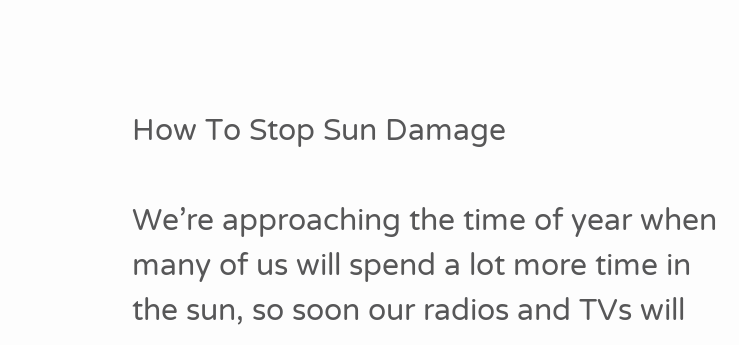How To Stop Sun Damage

We’re approaching the time of year when many of us will spend a lot more time in the sun, so soon our radios and TVs will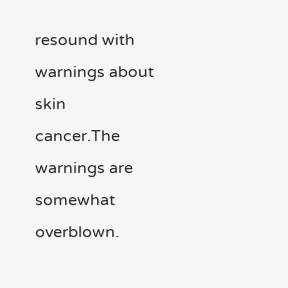resound with warnings about skin cancer.The warnings are somewhat overblown.